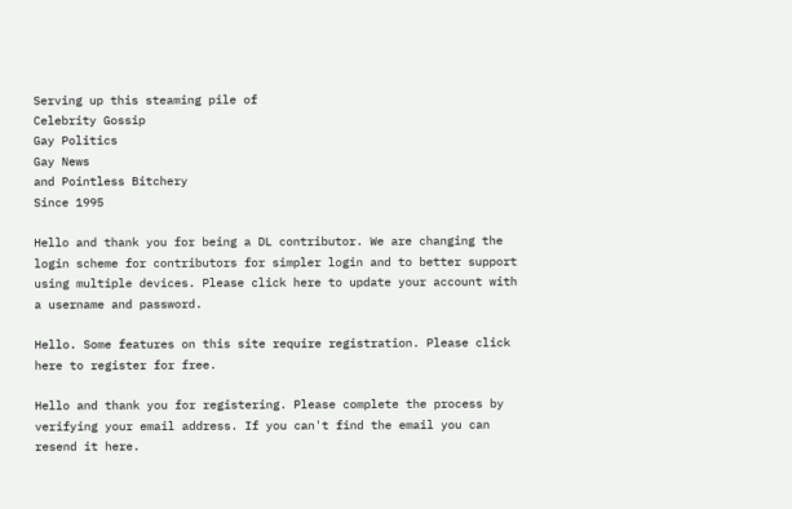Serving up this steaming pile of
Celebrity Gossip
Gay Politics
Gay News
and Pointless Bitchery
Since 1995

Hello and thank you for being a DL contributor. We are changing the login scheme for contributors for simpler login and to better support using multiple devices. Please click here to update your account with a username and password.

Hello. Some features on this site require registration. Please click here to register for free.

Hello and thank you for registering. Please complete the process by verifying your email address. If you can't find the email you can resend it here.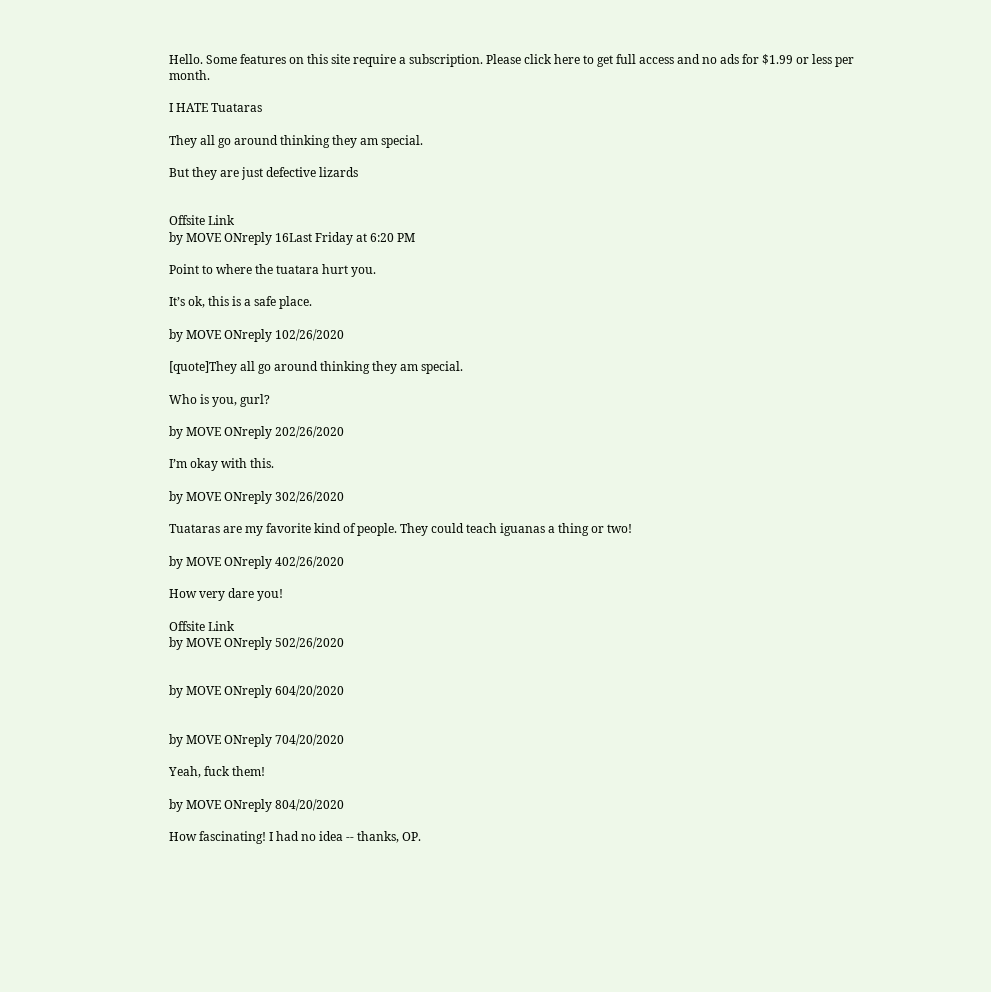Hello. Some features on this site require a subscription. Please click here to get full access and no ads for $1.99 or less per month.

I HATE Tuataras

They all go around thinking they am special.

But they are just defective lizards


Offsite Link
by MOVE ONreply 16Last Friday at 6:20 PM

Point to where the tuatara hurt you.

It’s ok, this is a safe place.

by MOVE ONreply 102/26/2020

[quote]They all go around thinking they am special.

Who is you, gurl?

by MOVE ONreply 202/26/2020

I’m okay with this.

by MOVE ONreply 302/26/2020

Tuataras are my favorite kind of people. They could teach iguanas a thing or two!

by MOVE ONreply 402/26/2020

How very dare you!

Offsite Link
by MOVE ONreply 502/26/2020


by MOVE ONreply 604/20/2020


by MOVE ONreply 704/20/2020

Yeah, fuck them!

by MOVE ONreply 804/20/2020

How fascinating! I had no idea -- thanks, OP.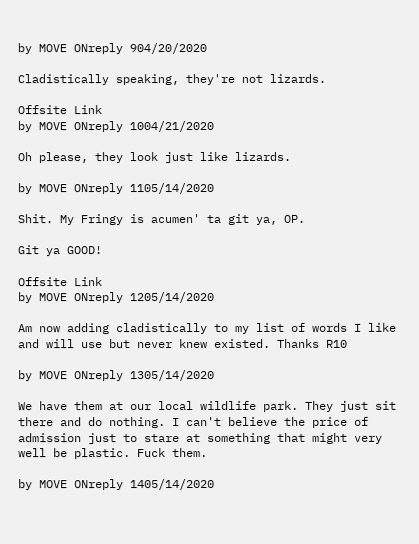by MOVE ONreply 904/20/2020

Cladistically speaking, they're not lizards.

Offsite Link
by MOVE ONreply 1004/21/2020

Oh please, they look just like lizards.

by MOVE ONreply 1105/14/2020

Shit. My Fringy is acumen' ta git ya, OP.

Git ya GOOD!

Offsite Link
by MOVE ONreply 1205/14/2020

Am now adding cladistically to my list of words I like and will use but never knew existed. Thanks R10

by MOVE ONreply 1305/14/2020

We have them at our local wildlife park. They just sit there and do nothing. I can't believe the price of admission just to stare at something that might very well be plastic. Fuck them.

by MOVE ONreply 1405/14/2020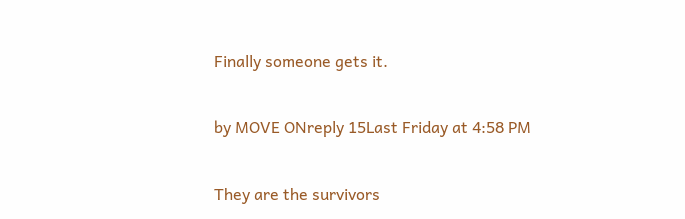Finally someone gets it.

by MOVE ONreply 15Last Friday at 4:58 PM

They are the survivors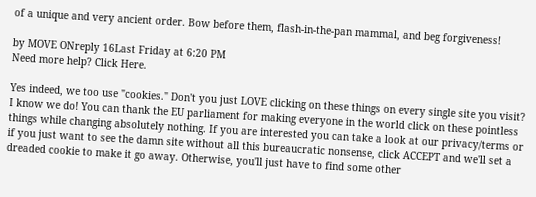of a unique and very ancient order. Bow before them, flash-in-the-pan mammal, and beg forgiveness!

by MOVE ONreply 16Last Friday at 6:20 PM
Need more help? Click Here.

Yes indeed, we too use "cookies." Don't you just LOVE clicking on these things on every single site you visit? I know we do! You can thank the EU parliament for making everyone in the world click on these pointless things while changing absolutely nothing. If you are interested you can take a look at our privacy/terms or if you just want to see the damn site without all this bureaucratic nonsense, click ACCEPT and we'll set a dreaded cookie to make it go away. Otherwise, you'll just have to find some other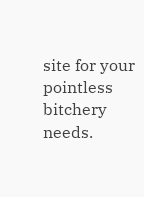site for your pointless bitchery needs.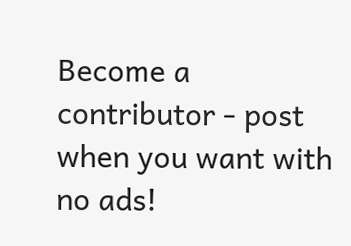Become a contributor - post when you want with no ads!